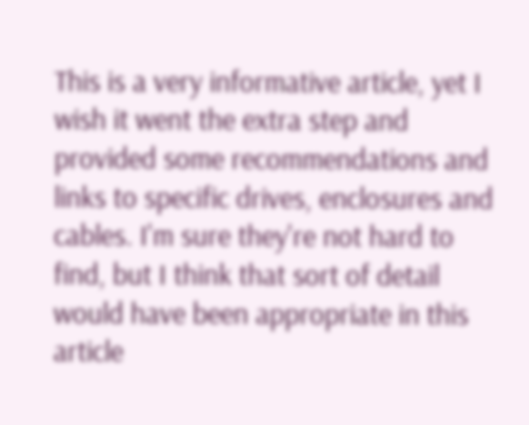This is a very informative article, yet I wish it went the extra step and provided some recommendations and links to specific drives, enclosures and cables. I'm sure they're not hard to find, but I think that sort of detail would have been appropriate in this article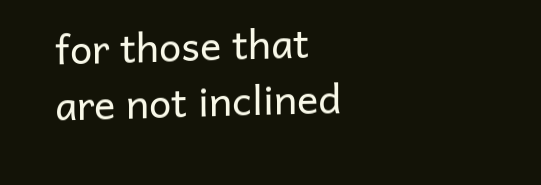for those that are not inclined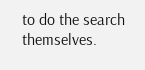to do the search themselves.